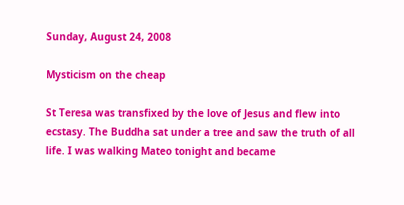Sunday, August 24, 2008

Mysticism on the cheap

St Teresa was transfixed by the love of Jesus and flew into ecstasy. The Buddha sat under a tree and saw the truth of all life. I was walking Mateo tonight and became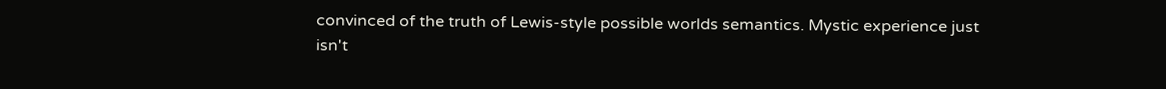convinced of the truth of Lewis-style possible worlds semantics. Mystic experience just isn't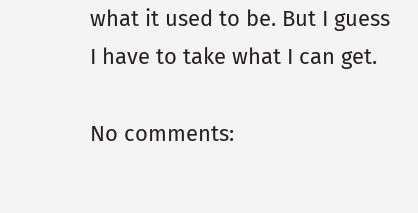what it used to be. But I guess I have to take what I can get.

No comments: